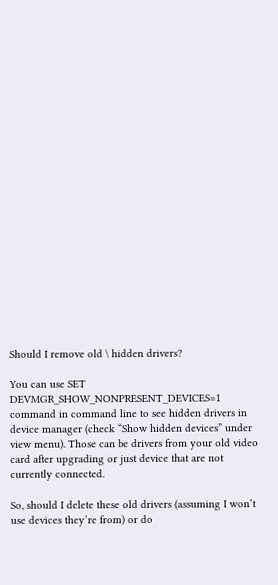Should I remove old \ hidden drivers?

You can use SET DEVMGR_SHOW_NONPRESENT_DEVICES=1 command in command line to see hidden drivers in device manager (check “Show hidden devices” under view menu). Those can be drivers from your old video card after upgrading or just device that are not currently connected.

So, should I delete these old drivers (assuming I won’t use devices they’re from) or do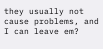they usually not cause problems, and I can leave em?